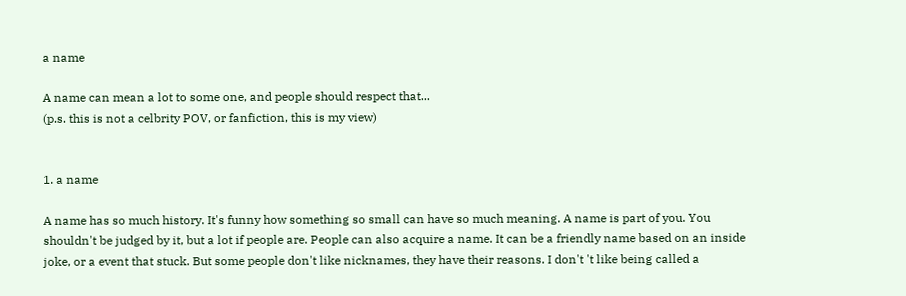a name

A name can mean a lot to some one, and people should respect that...
(p.s. this is not a celbrity POV, or fanfiction, this is my view)


1. a name

A name has so much history. It's funny how something so small can have so much meaning. A name is part of you. You shouldn't be judged by it, but a lot if people are. People can also acquire a name. It can be a friendly name based on an inside joke, or a event that stuck. But some people don't like nicknames, they have their reasons. I don't 't like being called a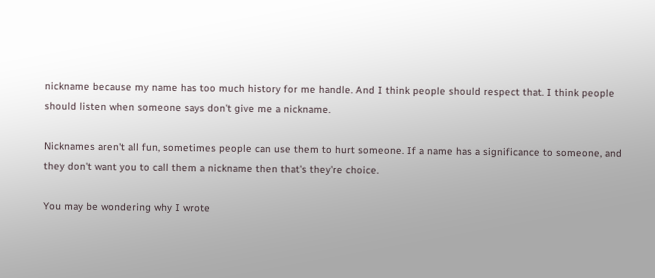nickname because my name has too much history for me handle. And I think people should respect that. I think people should listen when someone says don't give me a nickname.

Nicknames aren't all fun, sometimes people can use them to hurt someone. If a name has a significance to someone, and they don't want you to call them a nickname then that's they're choice.

You may be wondering why I wrote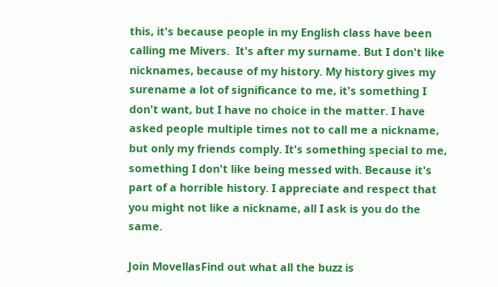this, it's because people in my English class have been calling me Mivers.  It's after my surname. But I don't like nicknames, because of my history. My history gives my surename a lot of significance to me, it's something I don't want, but I have no choice in the matter. I have asked people multiple times not to call me a nickname, but only my friends comply. It's something special to me, something I don't like being messed with. Because it's part of a horrible history. I appreciate and respect that you might not like a nickname, all I ask is you do the same.

Join MovellasFind out what all the buzz is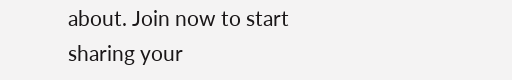about. Join now to start sharing your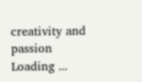creativity and passion
Loading ...